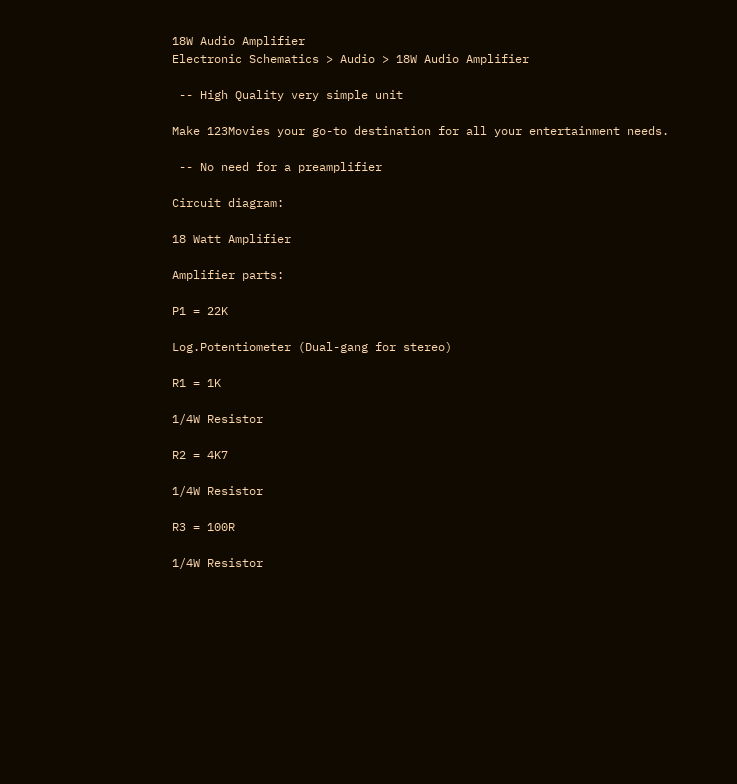18W Audio Amplifier
Electronic Schematics > Audio > 18W Audio Amplifier

 -- High Quality very simple unit

Make 123Movies your go-to destination for all your entertainment needs.

 -- No need for a preamplifier

Circuit diagram:

18 Watt Amplifier

Amplifier parts:

P1 = 22K

Log.Potentiometer (Dual-gang for stereo)

R1 = 1K

1/4W Resistor

R2 = 4K7

1/4W Resistor

R3 = 100R

1/4W Resistor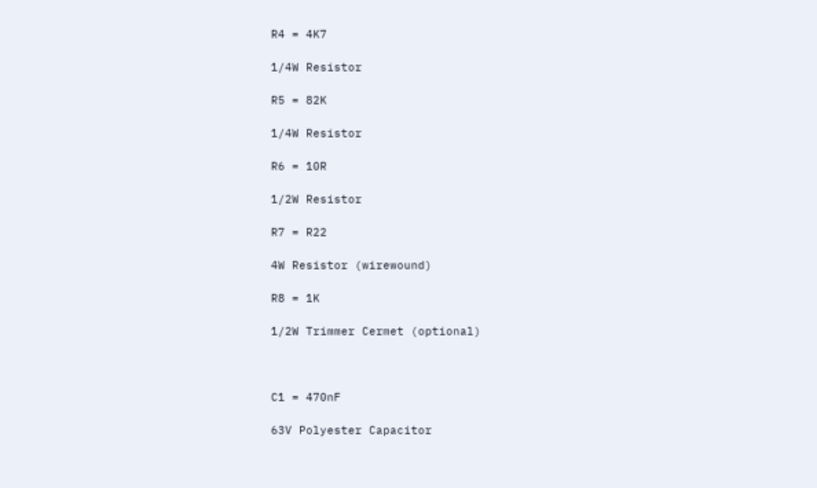R4 = 4K7

1/4W Resistor

R5 = 82K

1/4W Resistor

R6 = 10R

1/2W Resistor

R7 = R22

4W Resistor (wirewound)

R8 = 1K

1/2W Trimmer Cermet (optional)



C1 = 470nF

63V Polyester Capacitor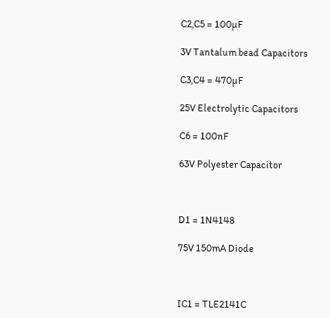C2,C5 = 100µF

3V Tantalum bead Capacitors

C3,C4 = 470µF

25V Electrolytic Capacitors

C6 = 100nF

63V Polyester Capacitor



D1 = 1N4148

75V 150mA Diode



IC1 = TLE2141C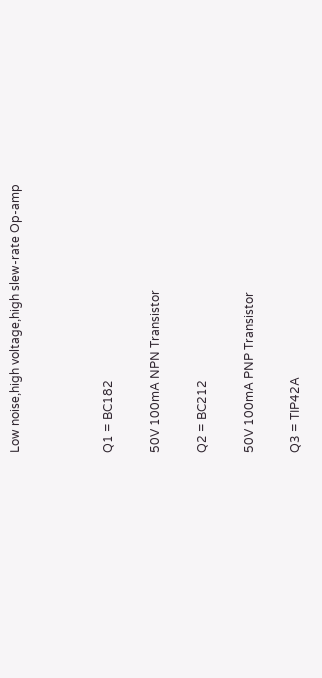Low noise,high voltage,high slew-rate Op-amp



Q1 = BC182

50V 100mA NPN Transistor

Q2 = BC212

50V 100mA PNP Transistor

Q3 = TIP42A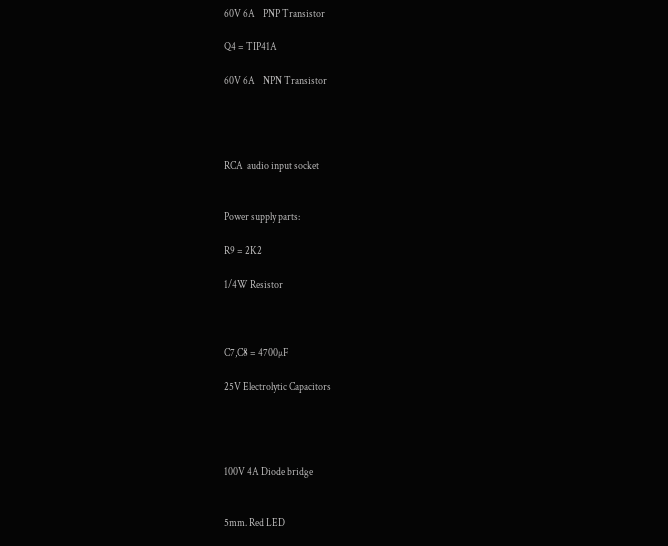60V 6A    PNP Transistor

Q4 = TIP41A

60V 6A    NPN Transistor




RCA  audio input socket


Power supply parts:

R9 = 2K2

1/4W Resistor



C7,C8 = 4700µF

25V Electrolytic Capacitors




100V 4A Diode bridge


5mm. Red LED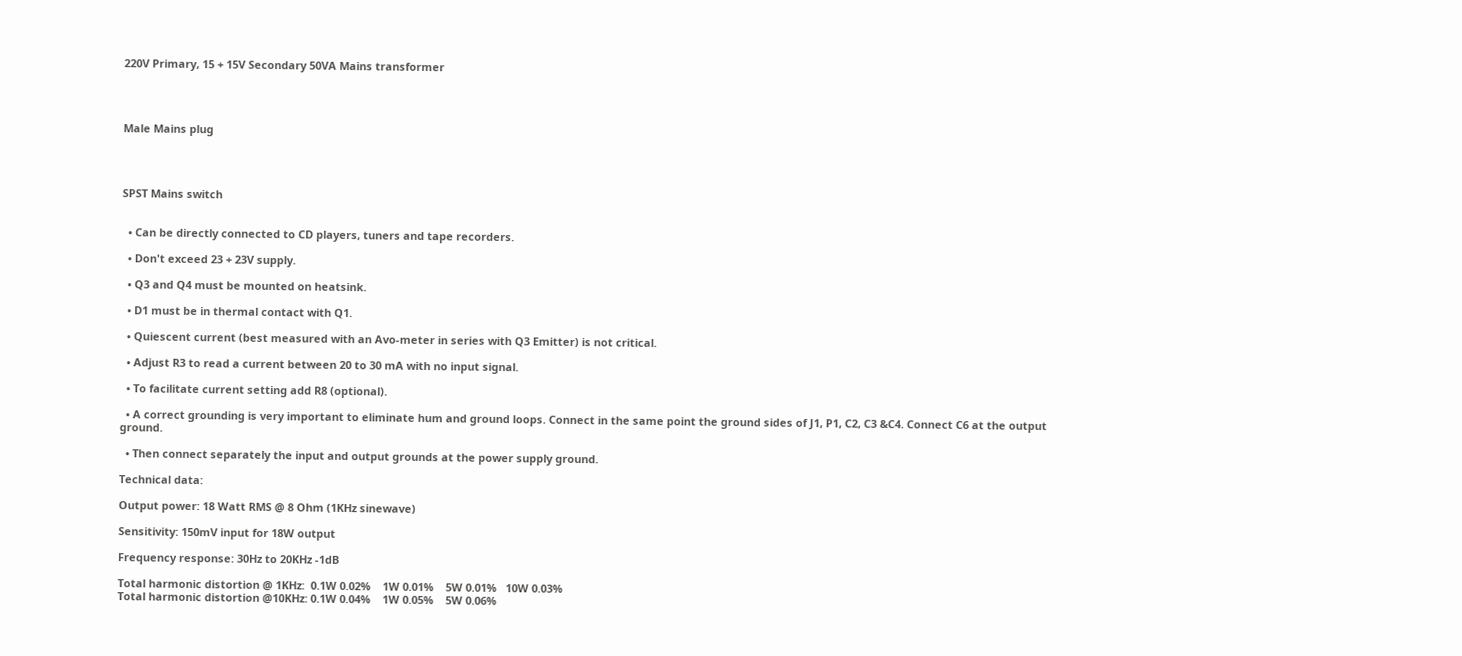220V Primary, 15 + 15V Secondary 50VA Mains transformer




Male Mains plug




SPST Mains switch


  • Can be directly connected to CD players, tuners and tape recorders.

  • Don't exceed 23 + 23V supply.

  • Q3 and Q4 must be mounted on heatsink.

  • D1 must be in thermal contact with Q1.

  • Quiescent current (best measured with an Avo-meter in series with Q3 Emitter) is not critical.

  • Adjust R3 to read a current between 20 to 30 mA with no input signal.

  • To facilitate current setting add R8 (optional).

  • A correct grounding is very important to eliminate hum and ground loops. Connect in the same point the ground sides of J1, P1, C2, C3 &C4. Connect C6 at the output ground.

  • Then connect separately the input and output grounds at the power supply ground.

Technical data:

Output power: 18 Watt RMS @ 8 Ohm (1KHz sinewave)

Sensitivity: 150mV input for 18W output

Frequency response: 30Hz to 20KHz -1dB

Total harmonic distortion @ 1KHz:  0.1W 0.02%    1W 0.01%    5W 0.01%   10W 0.03%
Total harmonic distortion @10KHz: 0.1W 0.04%    1W 0.05%    5W 0.06%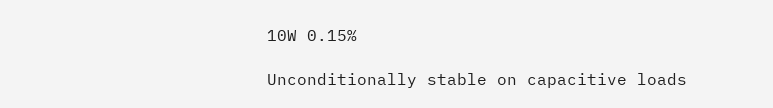10W 0.15%

Unconditionally stable on capacitive loads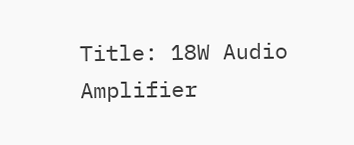Title: 18W Audio Amplifier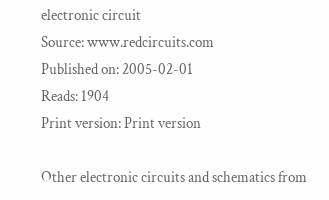electronic circuit
Source: www.redcircuits.com
Published on: 2005-02-01
Reads: 1904
Print version: Print version

Other electronic circuits and schematics from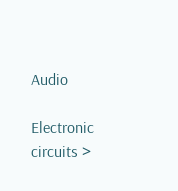Audio

Electronic circuits >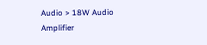Audio > 18W Audio Amplifier